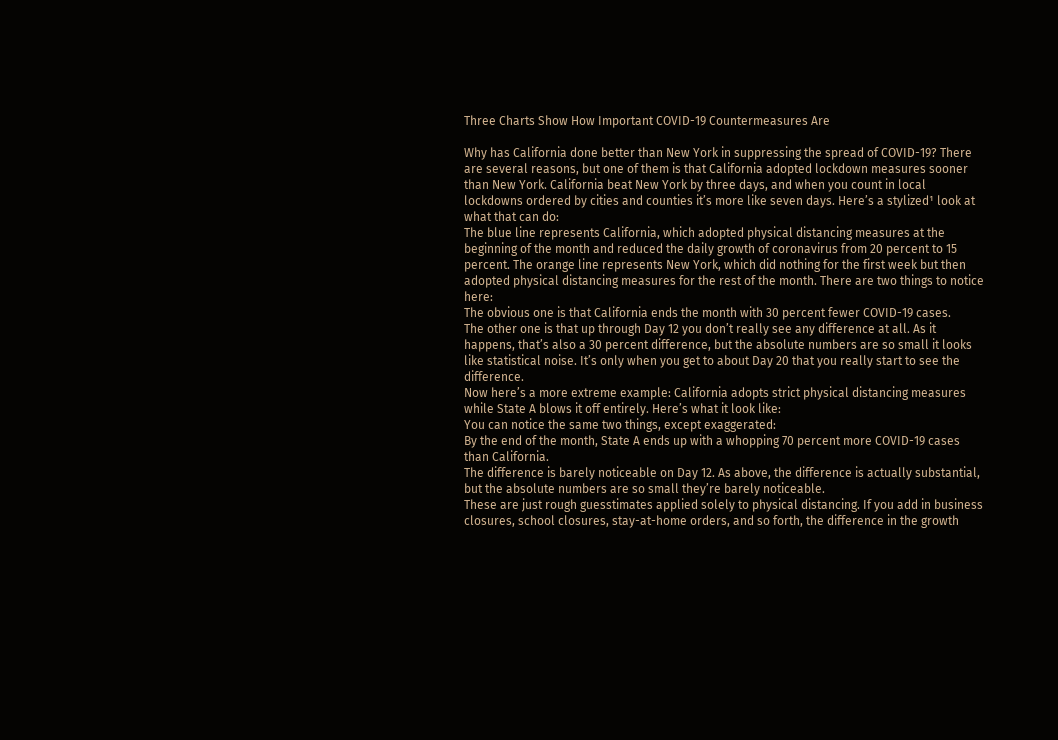Three Charts Show How Important COVID-19 Countermeasures Are

Why has California done better than New York in suppressing the spread of COVID-19? There are several reasons, but one of them is that California adopted lockdown measures sooner than New York. California beat New York by three days, and when you count in local lockdowns ordered by cities and counties it’s more like seven days. Here’s a stylized¹ look at what that can do:
The blue line represents California, which adopted physical distancing measures at the beginning of the month and reduced the daily growth of coronavirus from 20 percent to 15 percent. The orange line represents New York, which did nothing for the first week but then adopted physical distancing measures for the rest of the month. There are two things to notice here:
The obvious one is that California ends the month with 30 percent fewer COVID-19 cases.
The other one is that up through Day 12 you don’t really see any difference at all. As it happens, that’s also a 30 percent difference, but the absolute numbers are so small it looks like statistical noise. It’s only when you get to about Day 20 that you really start to see the difference.
Now here’s a more extreme example: California adopts strict physical distancing measures while State A blows it off entirely. Here’s what it look like:
You can notice the same two things, except exaggerated:
By the end of the month, State A ends up with a whopping 70 percent more COVID-19 cases than California.
The difference is barely noticeable on Day 12. As above, the difference is actually substantial, but the absolute numbers are so small they’re barely noticeable.
These are just rough guesstimates applied solely to physical distancing. If you add in business closures, school closures, stay-at-home orders, and so forth, the difference in the growth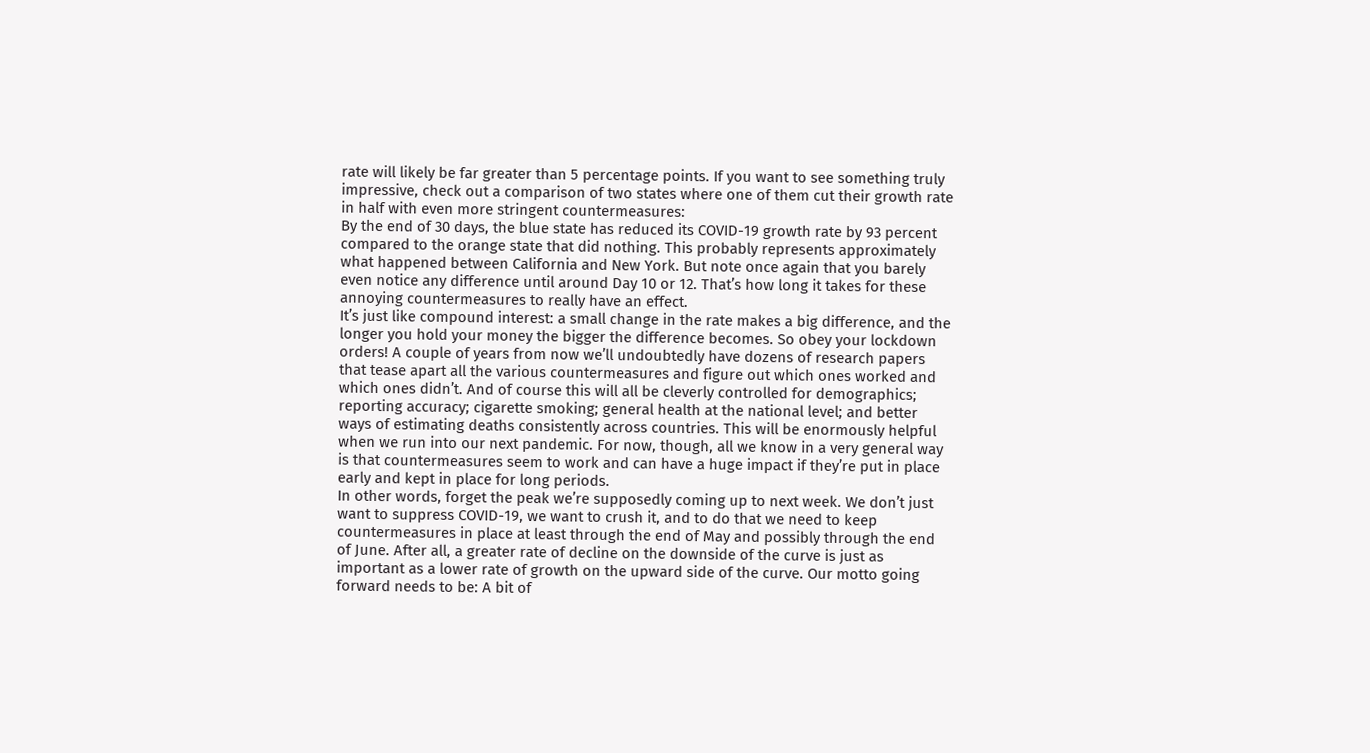rate will likely be far greater than 5 percentage points. If you want to see something truly impressive, check out a comparison of two states where one of them cut their growth rate in half with even more stringent countermeasures:
By the end of 30 days, the blue state has reduced its COVID-19 growth rate by 93 percent compared to the orange state that did nothing. This probably represents approximately what happened between California and New York. But note once again that you barely even notice any difference until around Day 10 or 12. That’s how long it takes for these annoying countermeasures to really have an effect.
It’s just like compound interest: a small change in the rate makes a big difference, and the longer you hold your money the bigger the difference becomes. So obey your lockdown orders! A couple of years from now we’ll undoubtedly have dozens of research papers that tease apart all the various countermeasures and figure out which ones worked and which ones didn’t. And of course this will all be cleverly controlled for demographics; reporting accuracy; cigarette smoking; general health at the national level; and better ways of estimating deaths consistently across countries. This will be enormously helpful when we run into our next pandemic. For now, though, all we know in a very general way is that countermeasures seem to work and can have a huge impact if they’re put in place early and kept in place for long periods.
In other words, forget the peak we’re supposedly coming up to next week. We don’t just want to suppress COVID-19, we want to crush it, and to do that we need to keep countermeasures in place at least through the end of May and possibly through the end of June. After all, a greater rate of decline on the downside of the curve is just as important as a lower rate of growth on the upward side of the curve. Our motto going forward needs to be: A bit of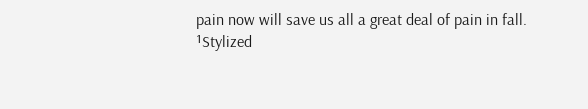pain now will save us all a great deal of pain in fall.
¹Stylized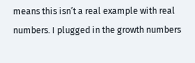means this isn’t a real example with real numbers. I plugged in the growth numbers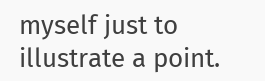myself just to illustrate a point.